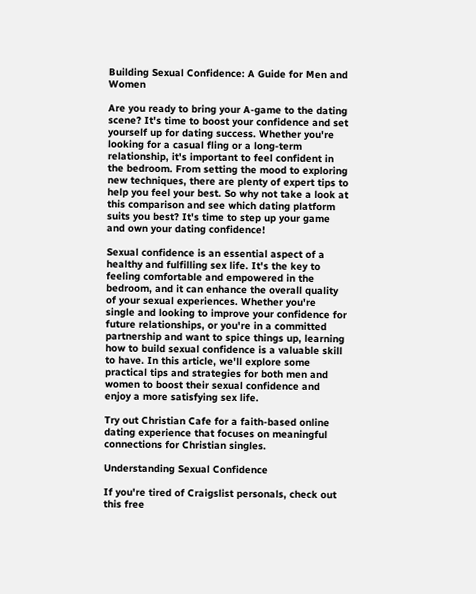Building Sexual Confidence: A Guide for Men and Women

Are you ready to bring your A-game to the dating scene? It's time to boost your confidence and set yourself up for dating success. Whether you're looking for a casual fling or a long-term relationship, it's important to feel confident in the bedroom. From setting the mood to exploring new techniques, there are plenty of expert tips to help you feel your best. So why not take a look at this comparison and see which dating platform suits you best? It's time to step up your game and own your dating confidence!

Sexual confidence is an essential aspect of a healthy and fulfilling sex life. It's the key to feeling comfortable and empowered in the bedroom, and it can enhance the overall quality of your sexual experiences. Whether you're single and looking to improve your confidence for future relationships, or you're in a committed partnership and want to spice things up, learning how to build sexual confidence is a valuable skill to have. In this article, we'll explore some practical tips and strategies for both men and women to boost their sexual confidence and enjoy a more satisfying sex life.

Try out Christian Cafe for a faith-based online dating experience that focuses on meaningful connections for Christian singles.

Understanding Sexual Confidence

If you're tired of Craigslist personals, check out this free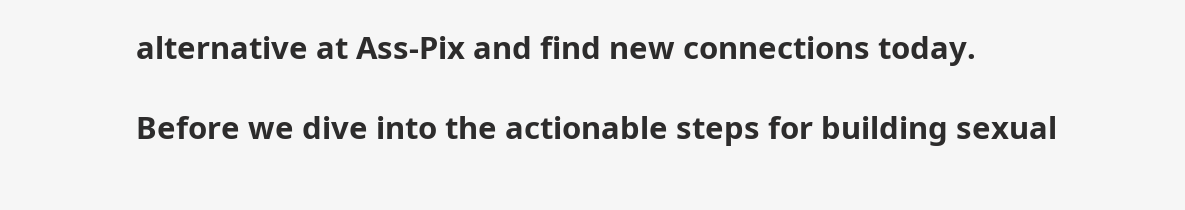alternative at Ass-Pix and find new connections today.

Before we dive into the actionable steps for building sexual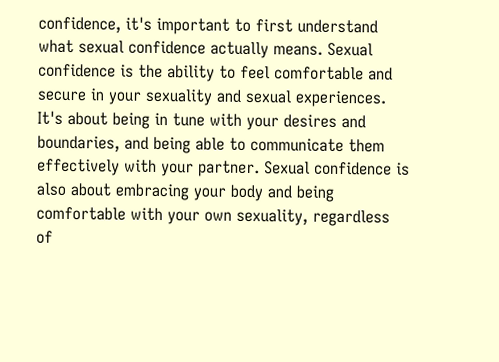confidence, it's important to first understand what sexual confidence actually means. Sexual confidence is the ability to feel comfortable and secure in your sexuality and sexual experiences. It's about being in tune with your desires and boundaries, and being able to communicate them effectively with your partner. Sexual confidence is also about embracing your body and being comfortable with your own sexuality, regardless of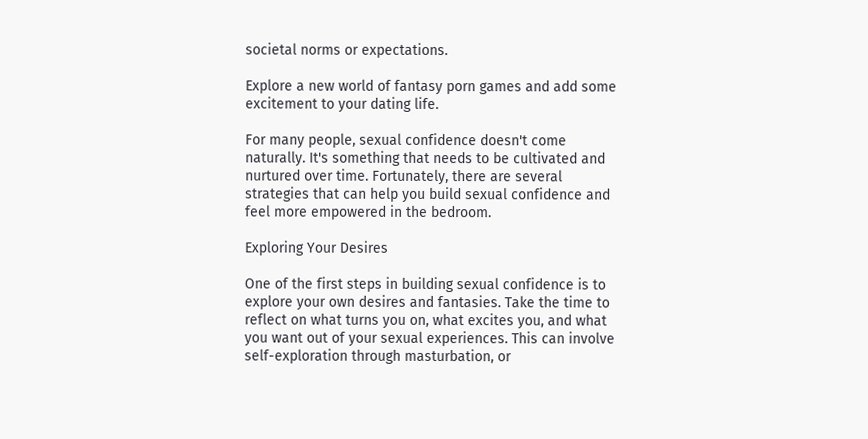societal norms or expectations.

Explore a new world of fantasy porn games and add some excitement to your dating life.

For many people, sexual confidence doesn't come naturally. It's something that needs to be cultivated and nurtured over time. Fortunately, there are several strategies that can help you build sexual confidence and feel more empowered in the bedroom.

Exploring Your Desires

One of the first steps in building sexual confidence is to explore your own desires and fantasies. Take the time to reflect on what turns you on, what excites you, and what you want out of your sexual experiences. This can involve self-exploration through masturbation, or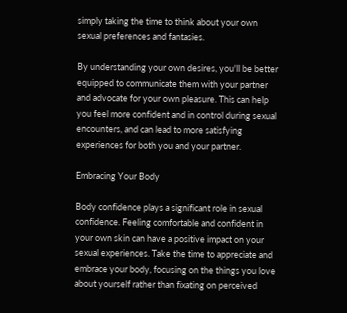simply taking the time to think about your own sexual preferences and fantasies.

By understanding your own desires, you'll be better equipped to communicate them with your partner and advocate for your own pleasure. This can help you feel more confident and in control during sexual encounters, and can lead to more satisfying experiences for both you and your partner.

Embracing Your Body

Body confidence plays a significant role in sexual confidence. Feeling comfortable and confident in your own skin can have a positive impact on your sexual experiences. Take the time to appreciate and embrace your body, focusing on the things you love about yourself rather than fixating on perceived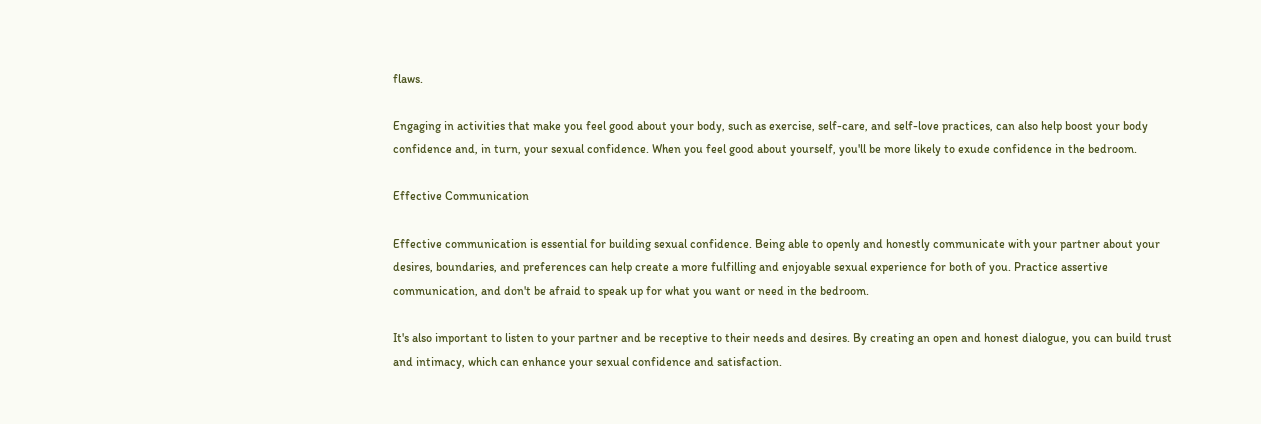flaws.

Engaging in activities that make you feel good about your body, such as exercise, self-care, and self-love practices, can also help boost your body confidence and, in turn, your sexual confidence. When you feel good about yourself, you'll be more likely to exude confidence in the bedroom.

Effective Communication

Effective communication is essential for building sexual confidence. Being able to openly and honestly communicate with your partner about your desires, boundaries, and preferences can help create a more fulfilling and enjoyable sexual experience for both of you. Practice assertive communication, and don't be afraid to speak up for what you want or need in the bedroom.

It's also important to listen to your partner and be receptive to their needs and desires. By creating an open and honest dialogue, you can build trust and intimacy, which can enhance your sexual confidence and satisfaction.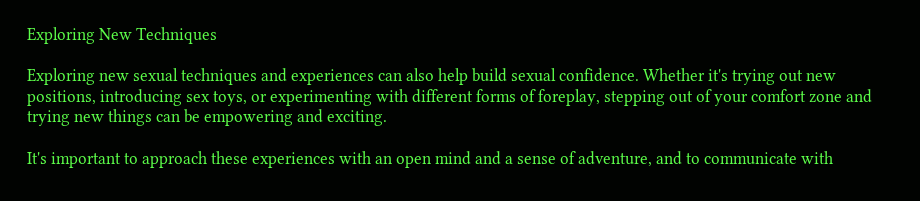Exploring New Techniques

Exploring new sexual techniques and experiences can also help build sexual confidence. Whether it's trying out new positions, introducing sex toys, or experimenting with different forms of foreplay, stepping out of your comfort zone and trying new things can be empowering and exciting.

It's important to approach these experiences with an open mind and a sense of adventure, and to communicate with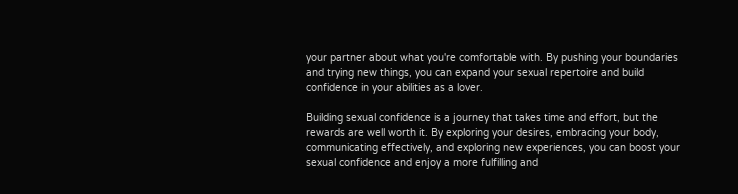your partner about what you're comfortable with. By pushing your boundaries and trying new things, you can expand your sexual repertoire and build confidence in your abilities as a lover.

Building sexual confidence is a journey that takes time and effort, but the rewards are well worth it. By exploring your desires, embracing your body, communicating effectively, and exploring new experiences, you can boost your sexual confidence and enjoy a more fulfilling and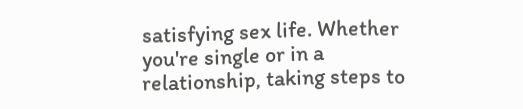satisfying sex life. Whether you're single or in a relationship, taking steps to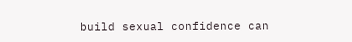build sexual confidence can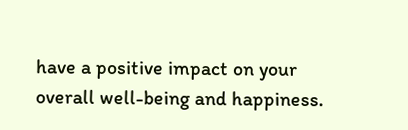have a positive impact on your overall well-being and happiness.